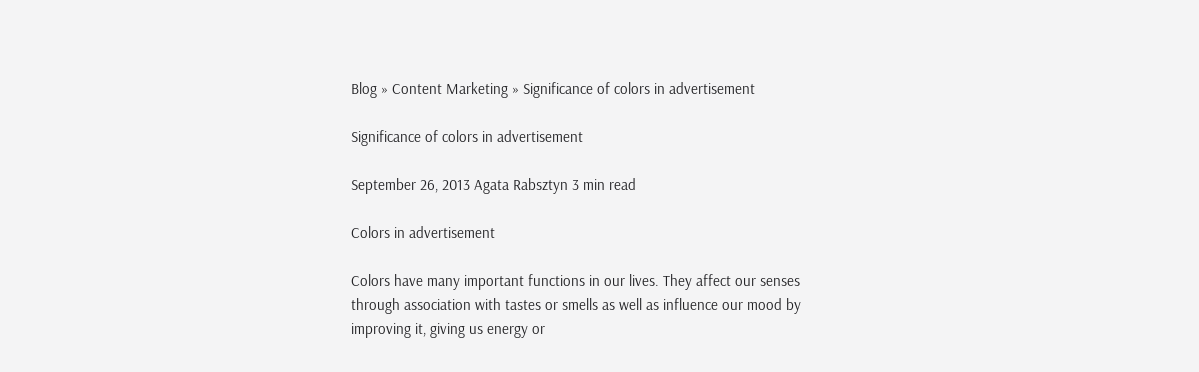Blog » Content Marketing » Significance of colors in advertisement

Significance of colors in advertisement

September 26, 2013 Agata Rabsztyn 3 min read

Colors in advertisement

Colors have many important functions in our lives. They affect our senses through association with tastes or smells as well as influence our mood by improving it, giving us energy or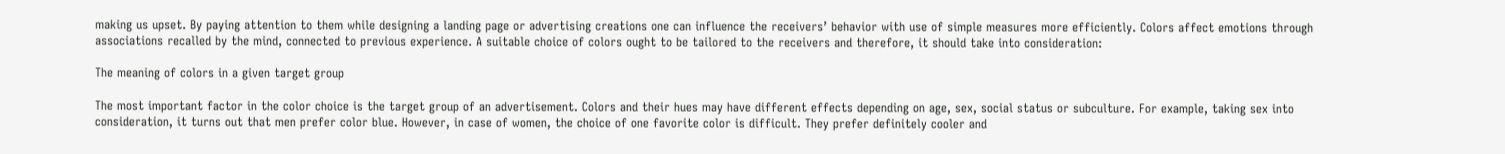making us upset. By paying attention to them while designing a landing page or advertising creations one can influence the receivers’ behavior with use of simple measures more efficiently. Colors affect emotions through associations recalled by the mind, connected to previous experience. A suitable choice of colors ought to be tailored to the receivers and therefore, it should take into consideration:

The meaning of colors in a given target group

The most important factor in the color choice is the target group of an advertisement. Colors and their hues may have different effects depending on age, sex, social status or subculture. For example, taking sex into consideration, it turns out that men prefer color blue. However, in case of women, the choice of one favorite color is difficult. They prefer definitely cooler and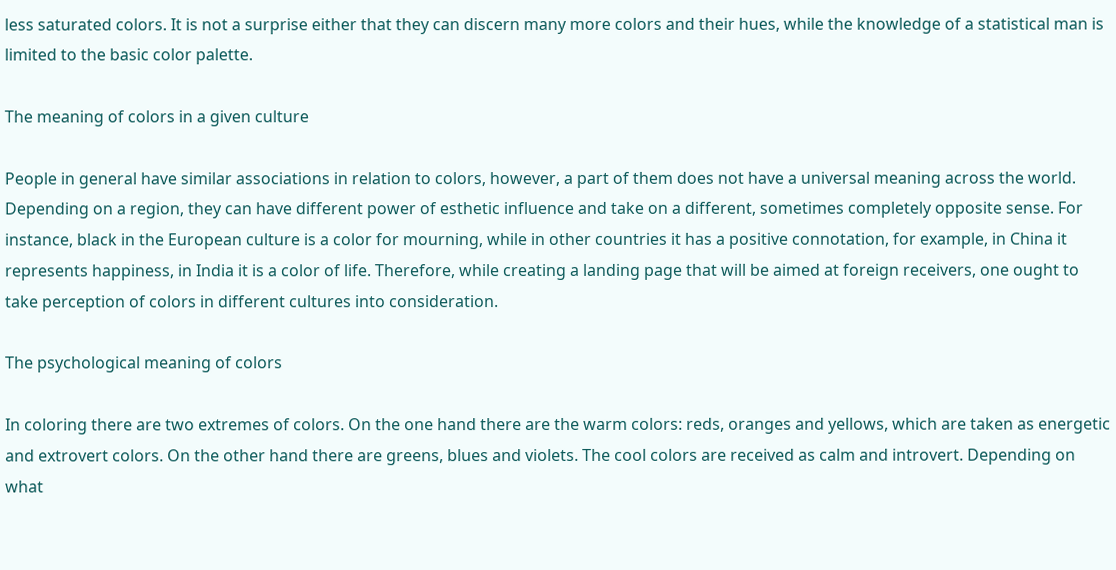less saturated colors. It is not a surprise either that they can discern many more colors and their hues, while the knowledge of a statistical man is limited to the basic color palette.

The meaning of colors in a given culture

People in general have similar associations in relation to colors, however, a part of them does not have a universal meaning across the world. Depending on a region, they can have different power of esthetic influence and take on a different, sometimes completely opposite sense. For instance, black in the European culture is a color for mourning, while in other countries it has a positive connotation, for example, in China it represents happiness, in India it is a color of life. Therefore, while creating a landing page that will be aimed at foreign receivers, one ought to take perception of colors in different cultures into consideration.

The psychological meaning of colors

In coloring there are two extremes of colors. On the one hand there are the warm colors: reds, oranges and yellows, which are taken as energetic and extrovert colors. On the other hand there are greens, blues and violets. The cool colors are received as calm and introvert. Depending on what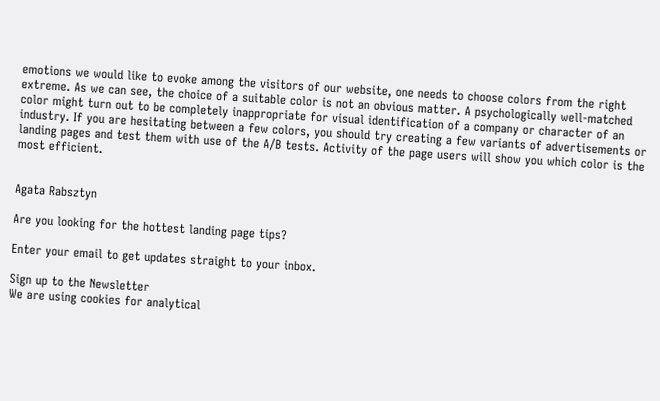emotions we would like to evoke among the visitors of our website, one needs to choose colors from the right extreme. As we can see, the choice of a suitable color is not an obvious matter. A psychologically well-matched color might turn out to be completely inappropriate for visual identification of a company or character of an industry. If you are hesitating between a few colors, you should try creating a few variants of advertisements or landing pages and test them with use of the A/B tests. Activity of the page users will show you which color is the most efficient.


Agata Rabsztyn

Are you looking for the hottest landing page tips?

Enter your email to get updates straight to your inbox.

Sign up to the Newsletter
We are using cookies for analytical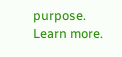purpose. Learn more.